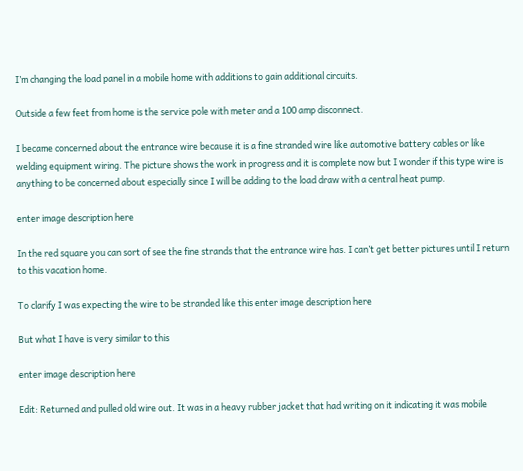I’m changing the load panel in a mobile home with additions to gain additional circuits.

Outside a few feet from home is the service pole with meter and a 100 amp disconnect.

I became concerned about the entrance wire because it is a fine stranded wire like automotive battery cables or like welding equipment wiring. The picture shows the work in progress and it is complete now but I wonder if this type wire is anything to be concerned about especially since I will be adding to the load draw with a central heat pump.

enter image description here

In the red square you can sort of see the fine strands that the entrance wire has. I can’t get better pictures until I return to this vacation home.

To clarify I was expecting the wire to be stranded like this enter image description here

But what I have is very similar to this

enter image description here

Edit: Returned and pulled old wire out. It was in a heavy rubber jacket that had writing on it indicating it was mobile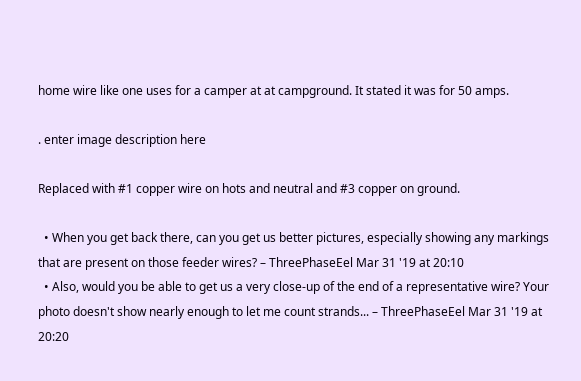home wire like one uses for a camper at at campground. It stated it was for 50 amps.

. enter image description here

Replaced with #1 copper wire on hots and neutral and #3 copper on ground.

  • When you get back there, can you get us better pictures, especially showing any markings that are present on those feeder wires? – ThreePhaseEel Mar 31 '19 at 20:10
  • Also, would you be able to get us a very close-up of the end of a representative wire? Your photo doesn't show nearly enough to let me count strands... – ThreePhaseEel Mar 31 '19 at 20:20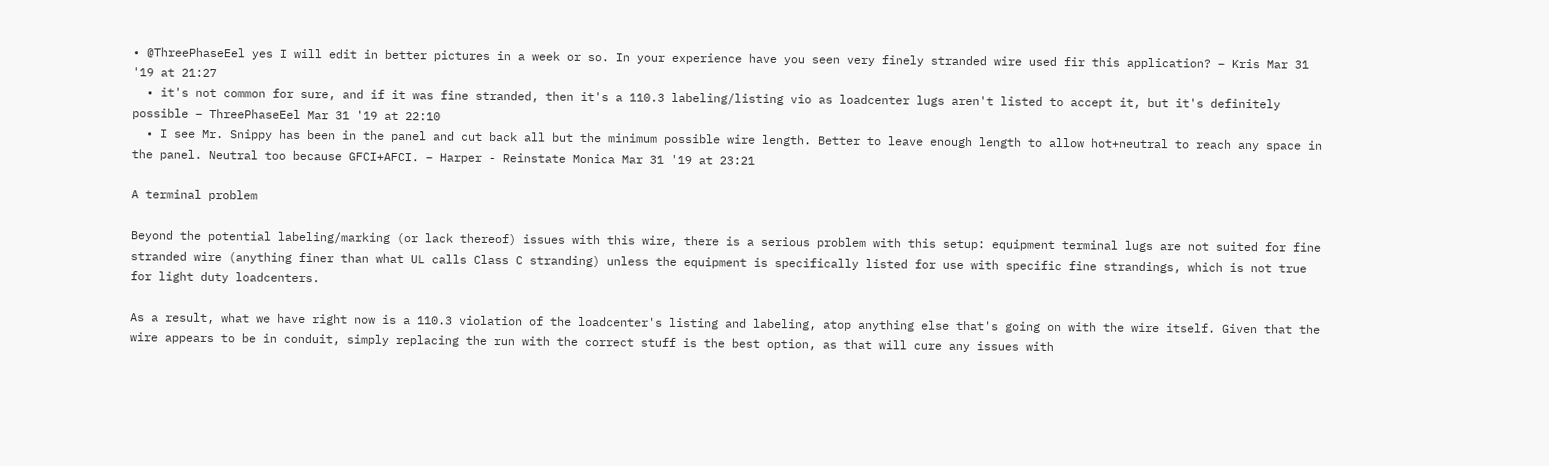• @ThreePhaseEel yes I will edit in better pictures in a week or so. In your experience have you seen very finely stranded wire used fir this application? – Kris Mar 31 '19 at 21:27
  • it's not common for sure, and if it was fine stranded, then it's a 110.3 labeling/listing vio as loadcenter lugs aren't listed to accept it, but it's definitely possible – ThreePhaseEel Mar 31 '19 at 22:10
  • I see Mr. Snippy has been in the panel and cut back all but the minimum possible wire length. Better to leave enough length to allow hot+neutral to reach any space in the panel. Neutral too because GFCI+AFCI. – Harper - Reinstate Monica Mar 31 '19 at 23:21

A terminal problem

Beyond the potential labeling/marking (or lack thereof) issues with this wire, there is a serious problem with this setup: equipment terminal lugs are not suited for fine stranded wire (anything finer than what UL calls Class C stranding) unless the equipment is specifically listed for use with specific fine strandings, which is not true for light duty loadcenters.

As a result, what we have right now is a 110.3 violation of the loadcenter's listing and labeling, atop anything else that's going on with the wire itself. Given that the wire appears to be in conduit, simply replacing the run with the correct stuff is the best option, as that will cure any issues with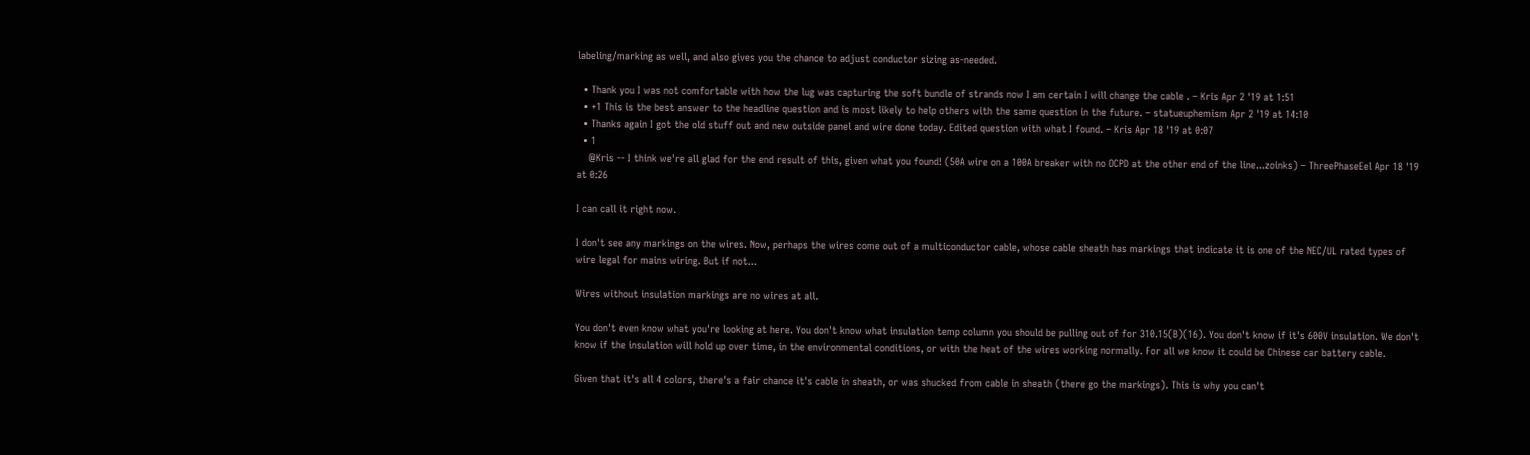labeling/marking as well, and also gives you the chance to adjust conductor sizing as-needed.

  • Thank you I was not comfortable with how the lug was capturing the soft bundle of strands now I am certain I will change the cable . – Kris Apr 2 '19 at 1:51
  • +1 This is the best answer to the headline question and is most likely to help others with the same question in the future. – statueuphemism Apr 2 '19 at 14:10
  • Thanks again I got the old stuff out and new outside panel and wire done today. Edited question with what I found. – Kris Apr 18 '19 at 0:07
  • 1
    @Kris -- I think we're all glad for the end result of this, given what you found! (50A wire on a 100A breaker with no OCPD at the other end of the line...zoinks) – ThreePhaseEel Apr 18 '19 at 0:26

I can call it right now.

I don't see any markings on the wires. Now, perhaps the wires come out of a multiconductor cable, whose cable sheath has markings that indicate it is one of the NEC/UL rated types of wire legal for mains wiring. But if not...

Wires without insulation markings are no wires at all.

You don't even know what you're looking at here. You don't know what insulation temp column you should be pulling out of for 310.15(B)(16). You don't know if it's 600V insulation. We don't know if the insulation will hold up over time, in the environmental conditions, or with the heat of the wires working normally. For all we know it could be Chinese car battery cable.

Given that it's all 4 colors, there's a fair chance it's cable in sheath, or was shucked from cable in sheath (there go the markings). This is why you can't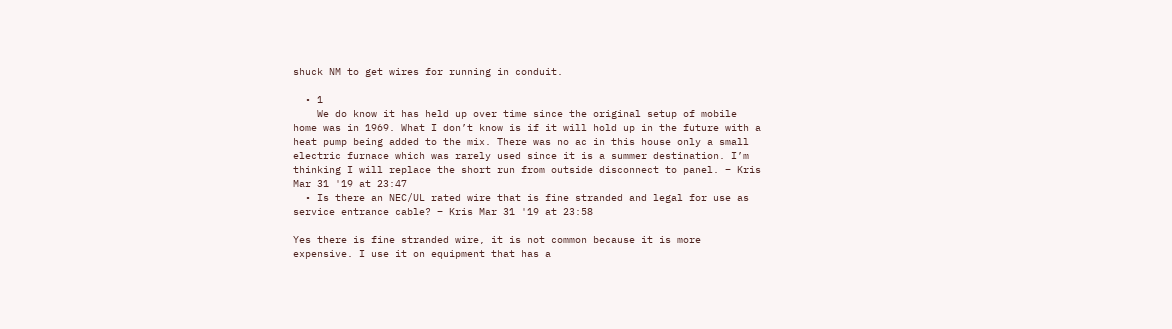shuck NM to get wires for running in conduit.

  • 1
    We do know it has held up over time since the original setup of mobile home was in 1969. What I don’t know is if it will hold up in the future with a heat pump being added to the mix. There was no ac in this house only a small electric furnace which was rarely used since it is a summer destination. I’m thinking I will replace the short run from outside disconnect to panel. – Kris Mar 31 '19 at 23:47
  • Is there an NEC/UL rated wire that is fine stranded and legal for use as service entrance cable? – Kris Mar 31 '19 at 23:58

Yes there is fine stranded wire, it is not common because it is more expensive. I use it on equipment that has a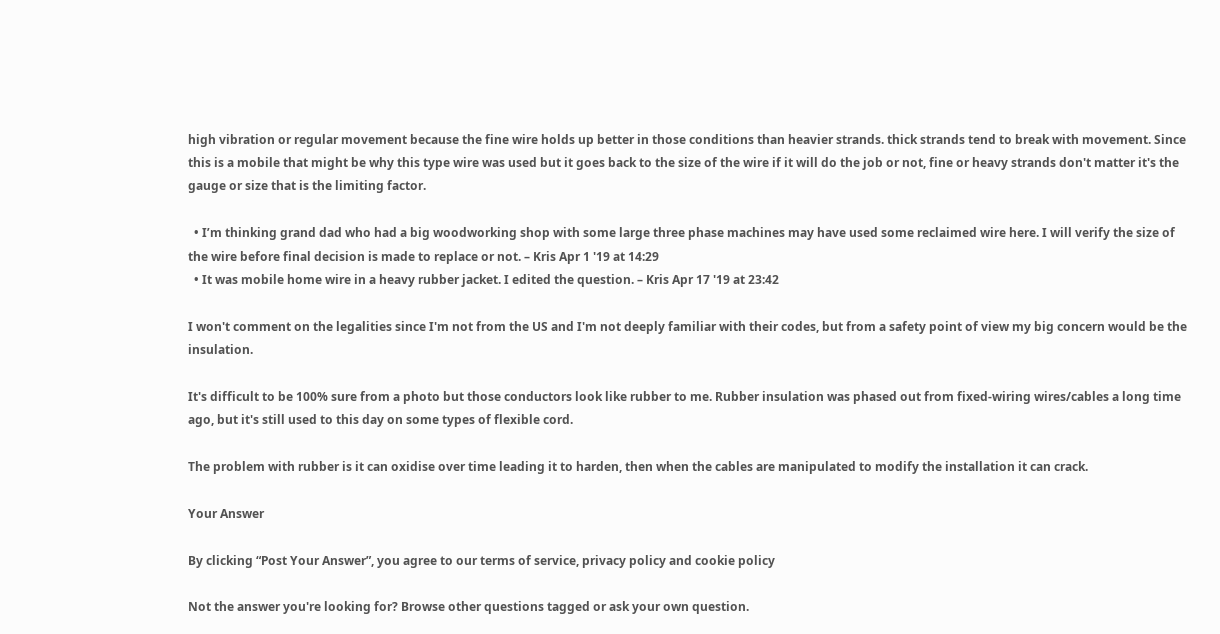high vibration or regular movement because the fine wire holds up better in those conditions than heavier strands. thick strands tend to break with movement. Since this is a mobile that might be why this type wire was used but it goes back to the size of the wire if it will do the job or not, fine or heavy strands don't matter it's the gauge or size that is the limiting factor.

  • I’m thinking grand dad who had a big woodworking shop with some large three phase machines may have used some reclaimed wire here. I will verify the size of the wire before final decision is made to replace or not. – Kris Apr 1 '19 at 14:29
  • It was mobile home wire in a heavy rubber jacket. I edited the question. – Kris Apr 17 '19 at 23:42

I won't comment on the legalities since I'm not from the US and I'm not deeply familiar with their codes, but from a safety point of view my big concern would be the insulation.

It's difficult to be 100% sure from a photo but those conductors look like rubber to me. Rubber insulation was phased out from fixed-wiring wires/cables a long time ago, but it's still used to this day on some types of flexible cord.

The problem with rubber is it can oxidise over time leading it to harden, then when the cables are manipulated to modify the installation it can crack.

Your Answer

By clicking “Post Your Answer”, you agree to our terms of service, privacy policy and cookie policy

Not the answer you're looking for? Browse other questions tagged or ask your own question.